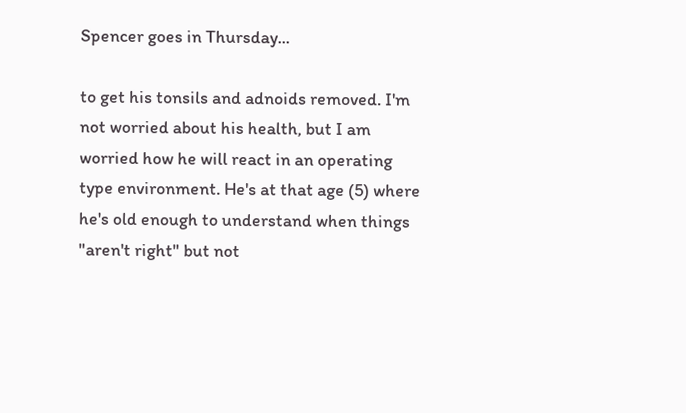Spencer goes in Thursday...

to get his tonsils and adnoids removed. I'm not worried about his health, but I am worried how he will react in an operating type environment. He's at that age (5) where he's old enough to understand when things "aren't right" but not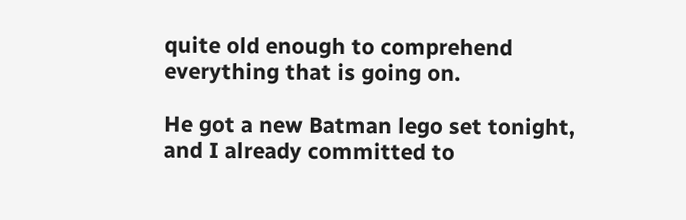quite old enough to comprehend everything that is going on.

He got a new Batman lego set tonight, and I already committed to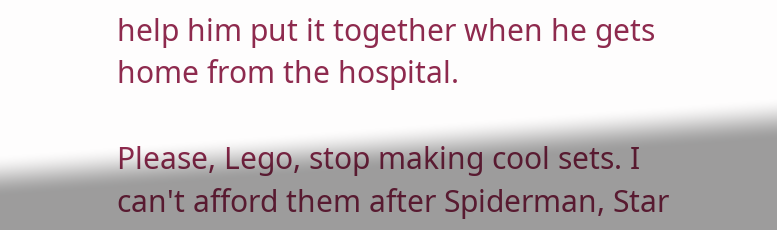help him put it together when he gets home from the hospital.

Please, Lego, stop making cool sets. I can't afford them after Spiderman, Star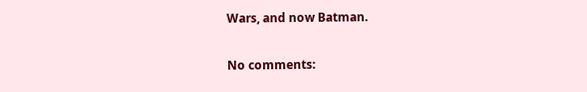Wars, and now Batman.

No comments: